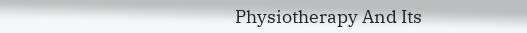Physiotherapy And Its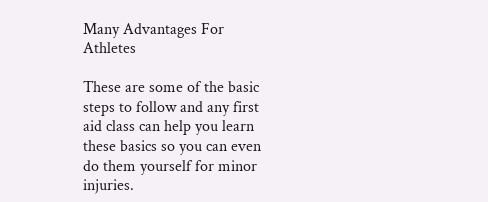Many Advantages For Athletes

These are some of the basic steps to follow and any first aid class can help you learn these basics so you can even do them yourself for minor injuries.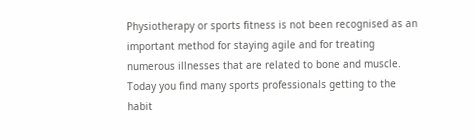Physiotherapy or sports fitness is not been recognised as an important method for staying agile and for treating numerous illnesses that are related to bone and muscle. Today you find many sports professionals getting to the habit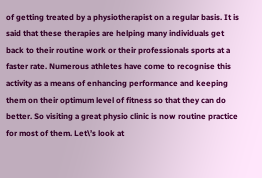of getting treated by a physiotherapist on a regular basis. It is said that these therapies are helping many individuals get back to their routine work or their professionals sports at a faster rate. Numerous athletes have come to recognise this activity as a means of enhancing performance and keeping them on their optimum level of fitness so that they can do better. So visiting a great physio clinic is now routine practice for most of them. Let\’s look at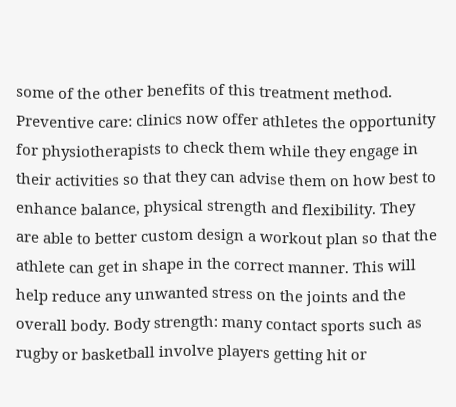some of the other benefits of this treatment method. Preventive care: clinics now offer athletes the opportunity for physiotherapists to check them while they engage in their activities so that they can advise them on how best to enhance balance, physical strength and flexibility. They are able to better custom design a workout plan so that the athlete can get in shape in the correct manner. This will help reduce any unwanted stress on the joints and the overall body. Body strength: many contact sports such as rugby or basketball involve players getting hit or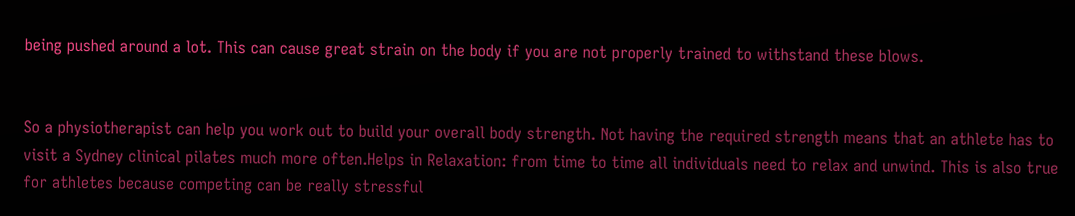being pushed around a lot. This can cause great strain on the body if you are not properly trained to withstand these blows.


So a physiotherapist can help you work out to build your overall body strength. Not having the required strength means that an athlete has to visit a Sydney clinical pilates much more often.Helps in Relaxation: from time to time all individuals need to relax and unwind. This is also true for athletes because competing can be really stressful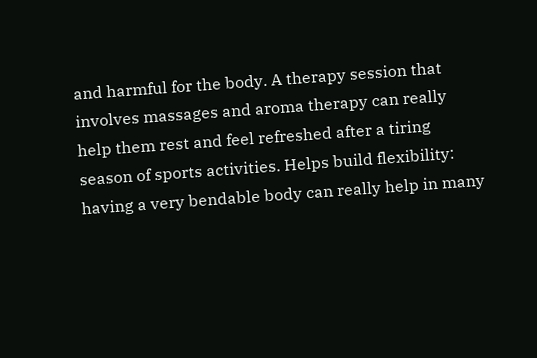and harmful for the body. A therapy session that involves massages and aroma therapy can really help them rest and feel refreshed after a tiring season of sports activities. Helps build flexibility: having a very bendable body can really help in many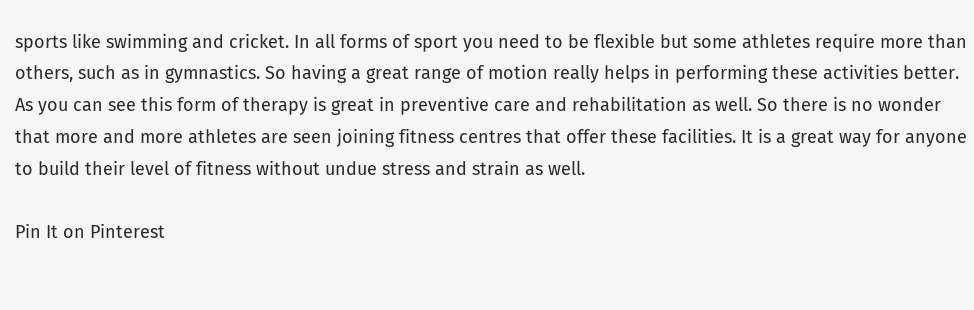sports like swimming and cricket. In all forms of sport you need to be flexible but some athletes require more than others, such as in gymnastics. So having a great range of motion really helps in performing these activities better. As you can see this form of therapy is great in preventive care and rehabilitation as well. So there is no wonder that more and more athletes are seen joining fitness centres that offer these facilities. It is a great way for anyone to build their level of fitness without undue stress and strain as well.

Pin It on Pinterest